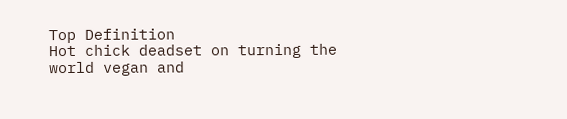Top Definition
Hot chick deadset on turning the world vegan and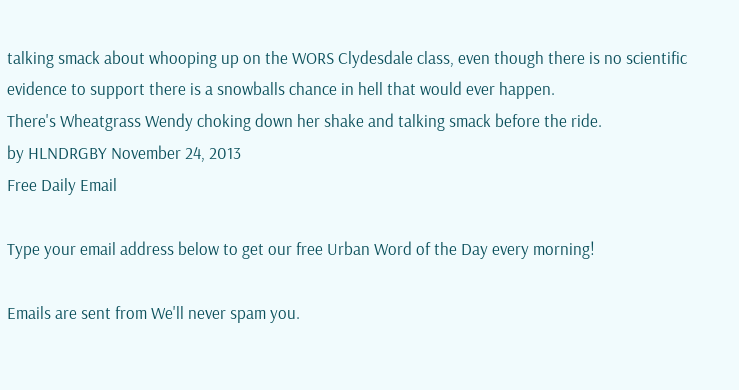talking smack about whooping up on the WORS Clydesdale class, even though there is no scientific evidence to support there is a snowballs chance in hell that would ever happen.
There's Wheatgrass Wendy choking down her shake and talking smack before the ride.
by HLNDRGBY November 24, 2013
Free Daily Email

Type your email address below to get our free Urban Word of the Day every morning!

Emails are sent from We'll never spam you.